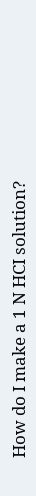How do I make a 1 N HCI solution?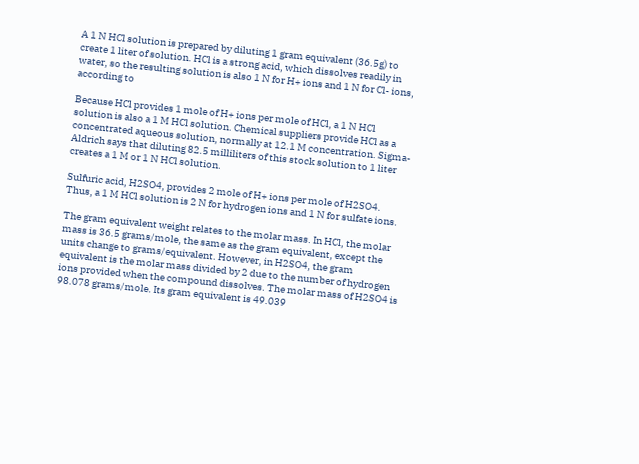A 1 N HCl solution is prepared by diluting 1 gram equivalent (36.5g) to create 1 liter of solution. HCl is a strong acid, which dissolves readily in water, so the resulting solution is also 1 N for H+ ions and 1 N for Cl- ions, according to

Because HCl provides 1 mole of H+ ions per mole of HCl, a 1 N HCl solution is also a 1 M HCl solution. Chemical suppliers provide HCl as a concentrated aqueous solution, normally at 12.1 M concentration. Sigma-Aldrich says that diluting 82.5 milliliters of this stock solution to 1 liter creates a 1 M or 1 N HCl solution.

Sulfuric acid, H2SO4, provides 2 mole of H+ ions per mole of H2SO4. Thus, a 1 M HCl solution is 2 N for hydrogen ions and 1 N for sulfate ions.

The gram equivalent weight relates to the molar mass. In HCl, the molar mass is 36.5 grams/mole, the same as the gram equivalent, except the units change to grams/equivalent. However, in H2SO4, the gram equivalent is the molar mass divided by 2 due to the number of hydrogen ions provided when the compound dissolves. The molar mass of H2SO4 is 98.078 grams/mole. Its gram equivalent is 49.039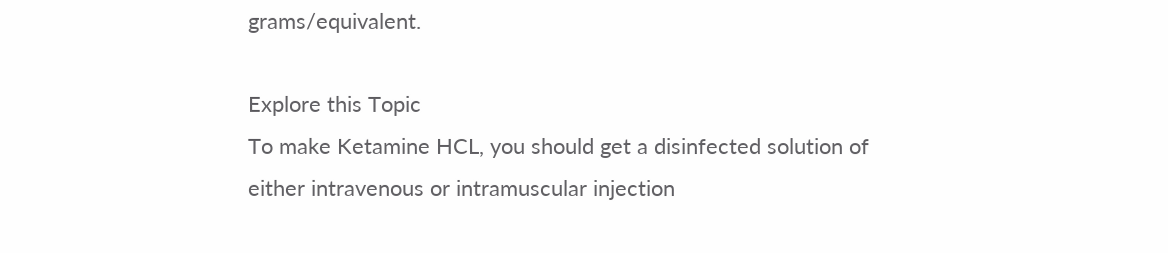grams/equivalent.

Explore this Topic
To make Ketamine HCL, you should get a disinfected solution of either intravenous or intramuscular injection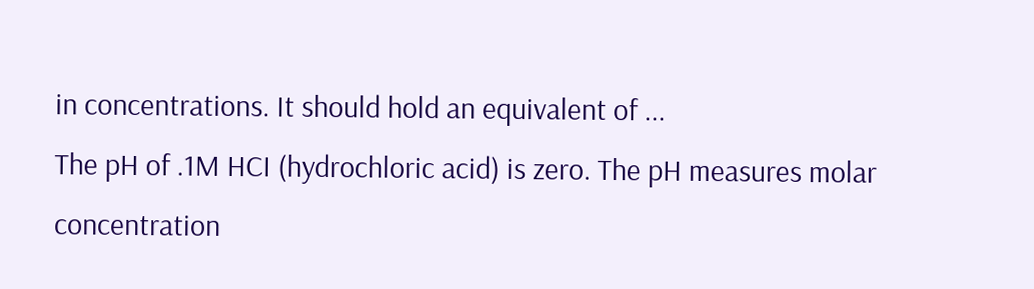in concentrations. It should hold an equivalent of ...
The pH of .1M HCI (hydrochloric acid) is zero. The pH measures molar concentration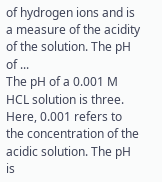of hydrogen ions and is a measure of the acidity of the solution. The pH of ...
The pH of a 0.001 M HCL solution is three. Here, 0.001 refers to the concentration of the acidic solution. The pH is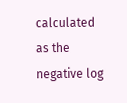calculated as the negative log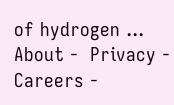of hydrogen ...
About -  Privacy -  Careers -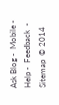Ask Blog -  Mobile -  Help -  Feedback  -  Sitemap  © 2014